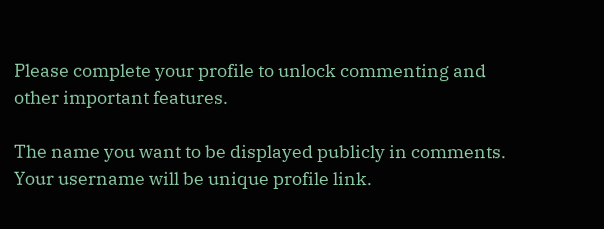Please complete your profile to unlock commenting and other important features.

The name you want to be displayed publicly in comments. Your username will be unique profile link.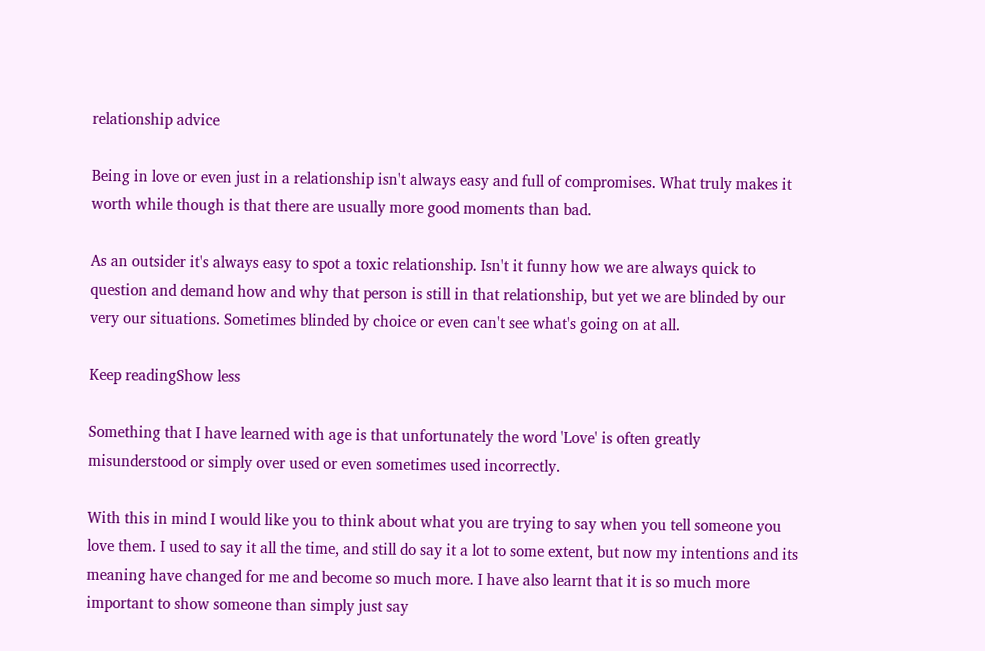relationship advice

Being in love or even just in a relationship isn't always easy and full of compromises. What truly makes it worth while though is that there are usually more good moments than bad.

As an outsider it's always easy to spot a toxic relationship. Isn't it funny how we are always quick to question and demand how and why that person is still in that relationship, but yet we are blinded by our very our situations. Sometimes blinded by choice or even can't see what's going on at all.

Keep readingShow less

Something that I have learned with age is that unfortunately the word 'Love' is often greatly misunderstood or simply over used or even sometimes used incorrectly.

With this in mind I would like you to think about what you are trying to say when you tell someone you love them. I used to say it all the time, and still do say it a lot to some extent, but now my intentions and its meaning have changed for me and become so much more. I have also learnt that it is so much more important to show someone than simply just say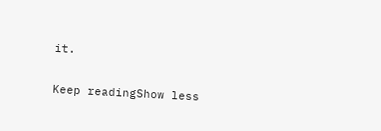it.

Keep readingShow less